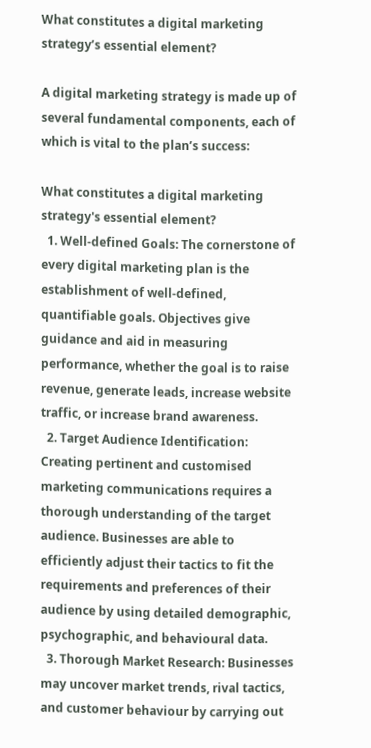What constitutes a digital marketing strategy’s essential element?

A digital marketing strategy is made up of several fundamental components, each of which is vital to the plan’s success:

What constitutes a digital marketing strategy's essential element?
  1. Well-defined Goals: The cornerstone of every digital marketing plan is the establishment of well-defined, quantifiable goals. Objectives give guidance and aid in measuring performance, whether the goal is to raise revenue, generate leads, increase website traffic, or increase brand awareness.
  2. Target Audience Identification: Creating pertinent and customised marketing communications requires a thorough understanding of the target audience. Businesses are able to efficiently adjust their tactics to fit the requirements and preferences of their audience by using detailed demographic, psychographic, and behavioural data.
  3. Thorough Market Research: Businesses may uncover market trends, rival tactics, and customer behaviour by carrying out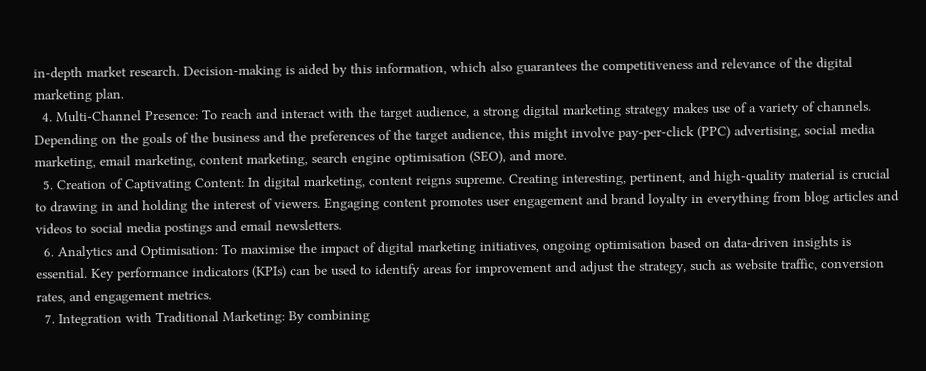in-depth market research. Decision-making is aided by this information, which also guarantees the competitiveness and relevance of the digital marketing plan.
  4. Multi-Channel Presence: To reach and interact with the target audience, a strong digital marketing strategy makes use of a variety of channels. Depending on the goals of the business and the preferences of the target audience, this might involve pay-per-click (PPC) advertising, social media marketing, email marketing, content marketing, search engine optimisation (SEO), and more.
  5. Creation of Captivating Content: In digital marketing, content reigns supreme. Creating interesting, pertinent, and high-quality material is crucial to drawing in and holding the interest of viewers. Engaging content promotes user engagement and brand loyalty in everything from blog articles and videos to social media postings and email newsletters.
  6. Analytics and Optimisation: To maximise the impact of digital marketing initiatives, ongoing optimisation based on data-driven insights is essential. Key performance indicators (KPIs) can be used to identify areas for improvement and adjust the strategy, such as website traffic, conversion rates, and engagement metrics.
  7. Integration with Traditional Marketing: By combining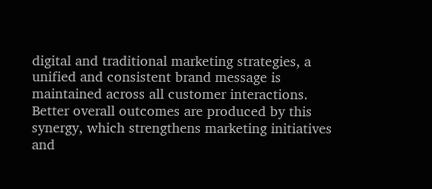digital and traditional marketing strategies, a unified and consistent brand message is maintained across all customer interactions. Better overall outcomes are produced by this synergy, which strengthens marketing initiatives and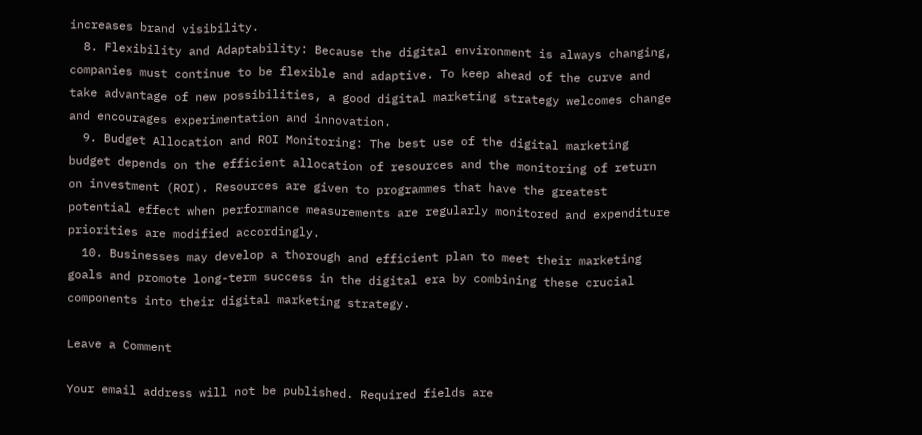increases brand visibility.
  8. Flexibility and Adaptability: Because the digital environment is always changing, companies must continue to be flexible and adaptive. To keep ahead of the curve and take advantage of new possibilities, a good digital marketing strategy welcomes change and encourages experimentation and innovation.
  9. Budget Allocation and ROI Monitoring: The best use of the digital marketing budget depends on the efficient allocation of resources and the monitoring of return on investment (ROI). Resources are given to programmes that have the greatest potential effect when performance measurements are regularly monitored and expenditure priorities are modified accordingly.
  10. Businesses may develop a thorough and efficient plan to meet their marketing goals and promote long-term success in the digital era by combining these crucial components into their digital marketing strategy.

Leave a Comment

Your email address will not be published. Required fields are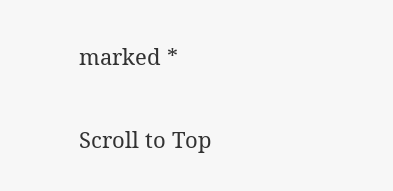marked *

Scroll to Top